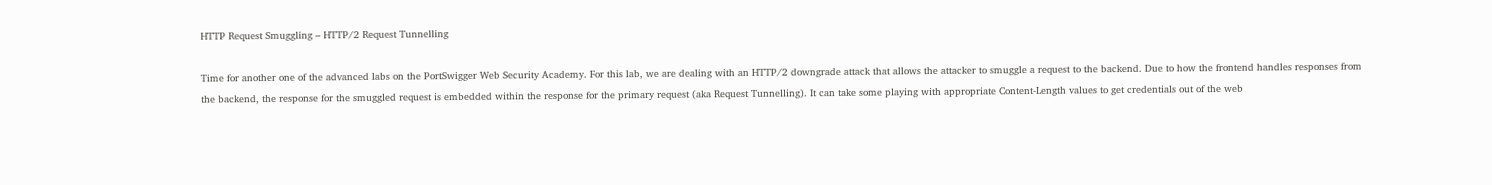HTTP Request Smuggling – HTTP/2 Request Tunnelling

Time for another one of the advanced labs on the PortSwigger Web Security Academy. For this lab, we are dealing with an HTTP/2 downgrade attack that allows the attacker to smuggle a request to the backend. Due to how the frontend handles responses from the backend, the response for the smuggled request is embedded within the response for the primary request (aka Request Tunnelling). It can take some playing with appropriate Content-Length values to get credentials out of the web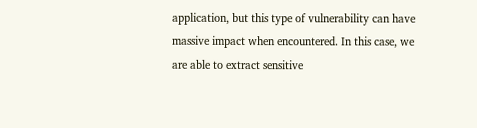application, but this type of vulnerability can have massive impact when encountered. In this case, we are able to extract sensitive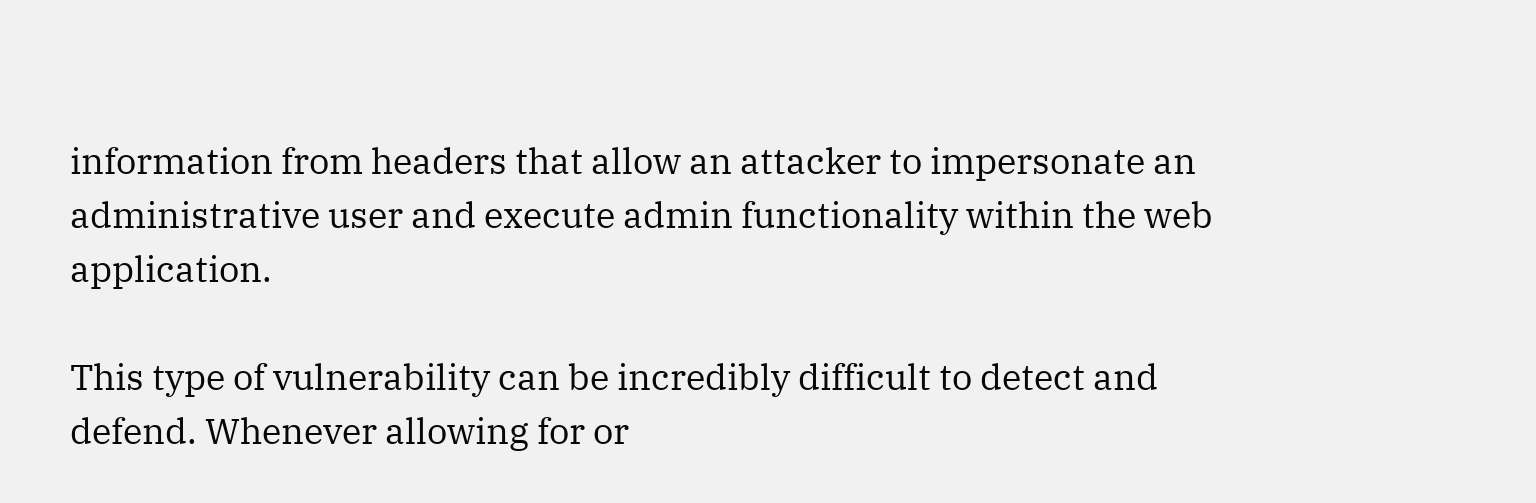information from headers that allow an attacker to impersonate an administrative user and execute admin functionality within the web application.

This type of vulnerability can be incredibly difficult to detect and defend. Whenever allowing for or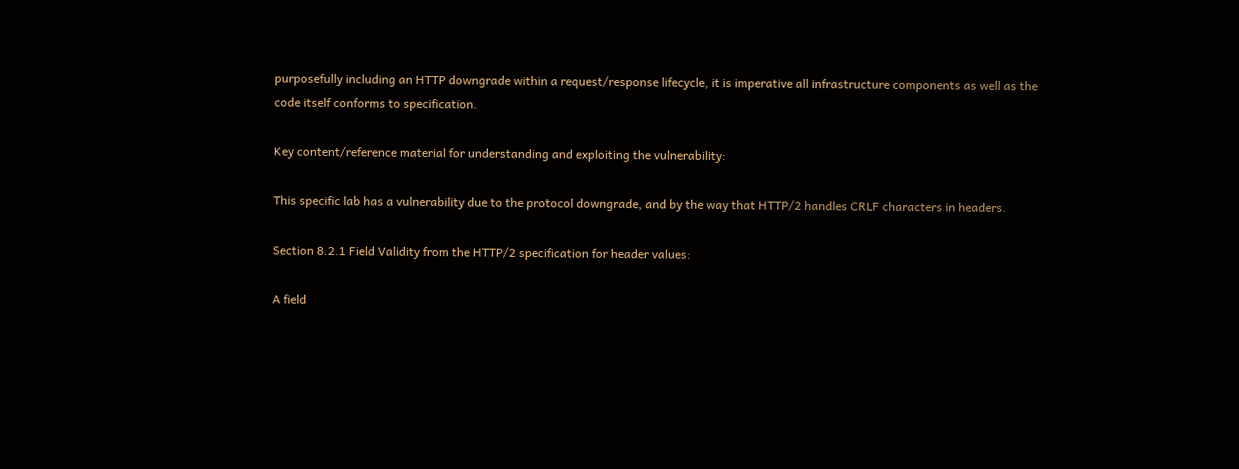purposefully including an HTTP downgrade within a request/response lifecycle, it is imperative all infrastructure components as well as the code itself conforms to specification.

Key content/reference material for understanding and exploiting the vulnerability:

This specific lab has a vulnerability due to the protocol downgrade, and by the way that HTTP/2 handles CRLF characters in headers.

Section 8.2.1 Field Validity from the HTTP/2 specification for header values:

A field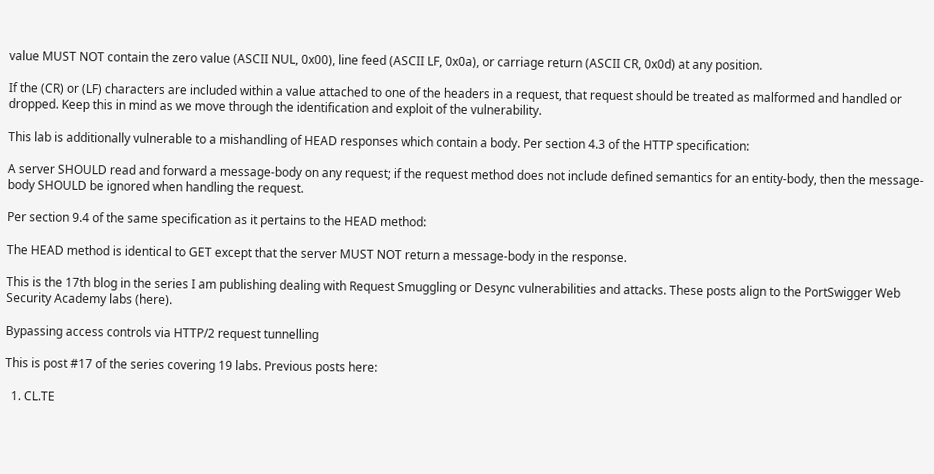value MUST NOT contain the zero value (ASCII NUL, 0x00), line feed (ASCII LF, 0x0a), or carriage return (ASCII CR, 0x0d) at any position.

If the (CR) or (LF) characters are included within a value attached to one of the headers in a request, that request should be treated as malformed and handled or dropped. Keep this in mind as we move through the identification and exploit of the vulnerability.

This lab is additionally vulnerable to a mishandling of HEAD responses which contain a body. Per section 4.3 of the HTTP specification:

A server SHOULD read and forward a message-body on any request; if the request method does not include defined semantics for an entity-body, then the message-body SHOULD be ignored when handling the request.

Per section 9.4 of the same specification as it pertains to the HEAD method:

The HEAD method is identical to GET except that the server MUST NOT return a message-body in the response.

This is the 17th blog in the series I am publishing dealing with Request Smuggling or Desync vulnerabilities and attacks. These posts align to the PortSwigger Web Security Academy labs (here).

Bypassing access controls via HTTP/2 request tunnelling

This is post #17 of the series covering 19 labs. Previous posts here:

  1. CL.TE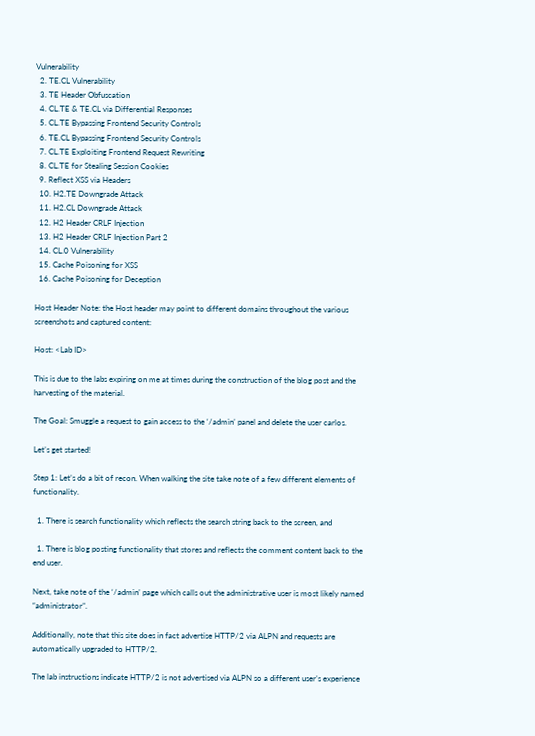Vulnerability
  2. TE.CL Vulnerability
  3. TE Header Obfuscation
  4. CL.TE & TE.CL via Differential Responses
  5. CL.TE Bypassing Frontend Security Controls
  6. TE.CL Bypassing Frontend Security Controls
  7. CL.TE Exploiting Frontend Request Rewriting
  8. CL.TE for Stealing Session Cookies
  9. Reflect XSS via Headers
  10. H2.TE Downgrade Attack
  11. H2.CL Downgrade Attack
  12. H2 Header CRLF Injection
  13. H2 Header CRLF Injection Part 2
  14. CL.0 Vulnerability
  15. Cache Poisoning for XSS
  16. Cache Poisoning for Deception

Host Header Note: the Host header may point to different domains throughout the various screenshots and captured content:

Host: <Lab ID>

This is due to the labs expiring on me at times during the construction of the blog post and the harvesting of the material.

The Goal: Smuggle a request to gain access to the ‘/admin’ panel and delete the user carlos.

Let’s get started!

Step 1: Let’s do a bit of recon. When walking the site take note of a few different elements of functionality.

  1. There is search functionality which reflects the search string back to the screen, and

  1. There is blog posting functionality that stores and reflects the comment content back to the end user.

Next, take note of the ‘/admin’ page which calls out the administrative user is most likely named “administrator”.

Additionally, note that this site does in fact advertise HTTP/2 via ALPN and requests are automatically upgraded to HTTP/2.

The lab instructions indicate HTTP/2 is not advertised via ALPN so a different user’s experience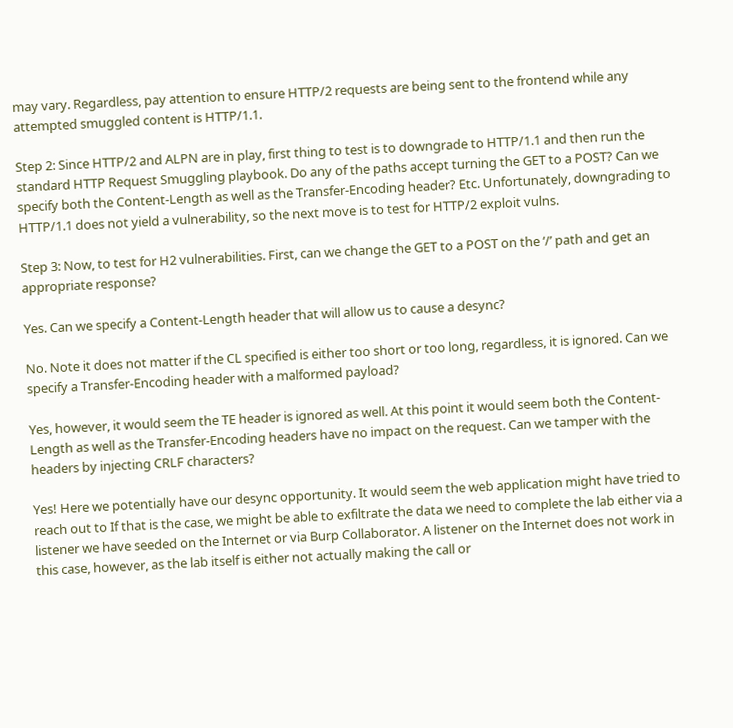may vary. Regardless, pay attention to ensure HTTP/2 requests are being sent to the frontend while any attempted smuggled content is HTTP/1.1.

Step 2: Since HTTP/2 and ALPN are in play, first thing to test is to downgrade to HTTP/1.1 and then run the standard HTTP Request Smuggling playbook. Do any of the paths accept turning the GET to a POST? Can we specify both the Content-Length as well as the Transfer-Encoding header? Etc. Unfortunately, downgrading to HTTP/1.1 does not yield a vulnerability, so the next move is to test for HTTP/2 exploit vulns.

Step 3: Now, to test for H2 vulnerabilities. First, can we change the GET to a POST on the ‘/’ path and get an appropriate response?

Yes. Can we specify a Content-Length header that will allow us to cause a desync?

No. Note it does not matter if the CL specified is either too short or too long, regardless, it is ignored. Can we specify a Transfer-Encoding header with a malformed payload?

Yes, however, it would seem the TE header is ignored as well. At this point it would seem both the Content-Length as well as the Transfer-Encoding headers have no impact on the request. Can we tamper with the headers by injecting CRLF characters?

Yes! Here we potentially have our desync opportunity. It would seem the web application might have tried to reach out to If that is the case, we might be able to exfiltrate the data we need to complete the lab either via a listener we have seeded on the Internet or via Burp Collaborator. A listener on the Internet does not work in this case, however, as the lab itself is either not actually making the call or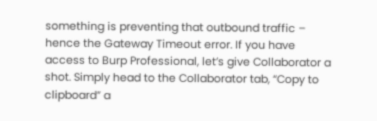something is preventing that outbound traffic – hence the Gateway Timeout error. If you have access to Burp Professional, let’s give Collaborator a shot. Simply head to the Collaborator tab, “Copy to clipboard” a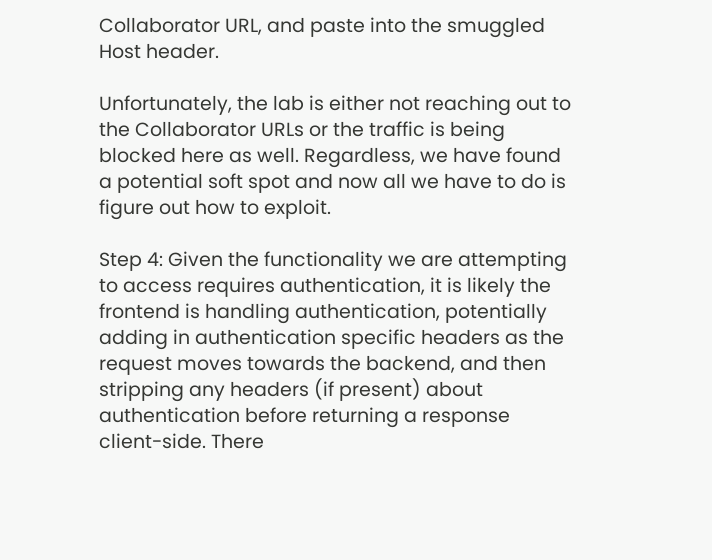Collaborator URL, and paste into the smuggled Host header.

Unfortunately, the lab is either not reaching out to the Collaborator URLs or the traffic is being blocked here as well. Regardless, we have found a potential soft spot and now all we have to do is figure out how to exploit.

Step 4: Given the functionality we are attempting to access requires authentication, it is likely the frontend is handling authentication, potentially adding in authentication specific headers as the request moves towards the backend, and then stripping any headers (if present) about authentication before returning a response client-side. There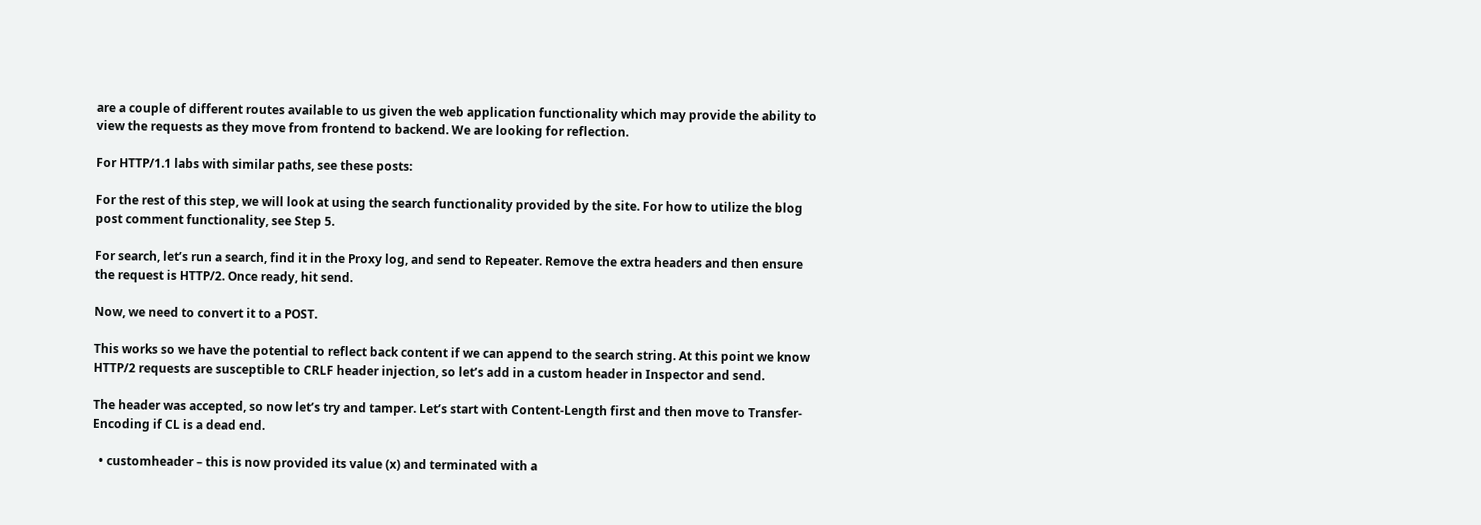are a couple of different routes available to us given the web application functionality which may provide the ability to view the requests as they move from frontend to backend. We are looking for reflection.

For HTTP/1.1 labs with similar paths, see these posts:

For the rest of this step, we will look at using the search functionality provided by the site. For how to utilize the blog post comment functionality, see Step 5.

For search, let’s run a search, find it in the Proxy log, and send to Repeater. Remove the extra headers and then ensure the request is HTTP/2. Once ready, hit send.

Now, we need to convert it to a POST.

This works so we have the potential to reflect back content if we can append to the search string. At this point we know HTTP/2 requests are susceptible to CRLF header injection, so let’s add in a custom header in Inspector and send.

The header was accepted, so now let’s try and tamper. Let’s start with Content-Length first and then move to Transfer-Encoding if CL is a dead end.

  • customheader – this is now provided its value (x) and terminated with a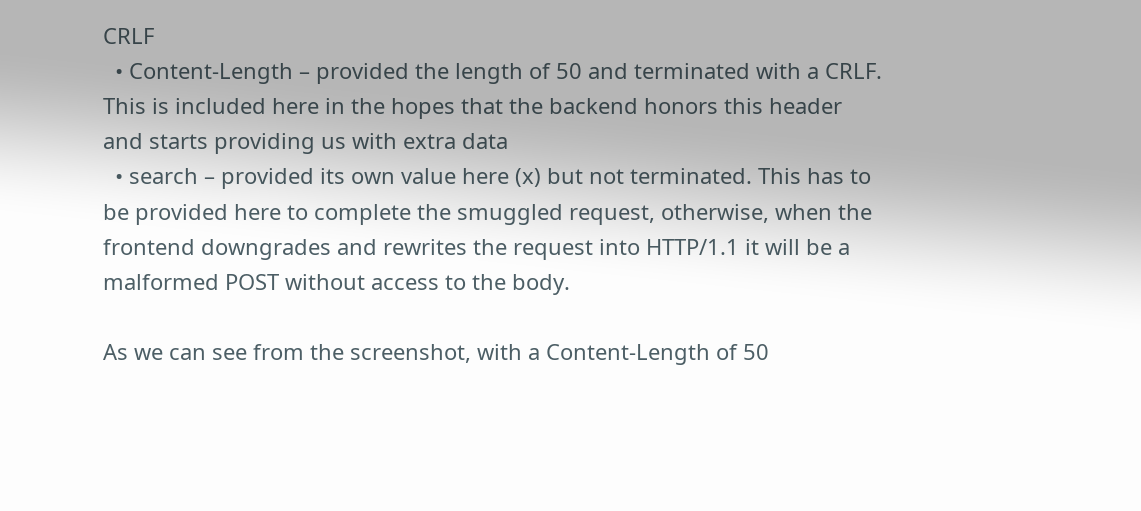CRLF
  • Content-Length – provided the length of 50 and terminated with a CRLF. This is included here in the hopes that the backend honors this header and starts providing us with extra data
  • search – provided its own value here (x) but not terminated. This has to be provided here to complete the smuggled request, otherwise, when the frontend downgrades and rewrites the request into HTTP/1.1 it will be a malformed POST without access to the body.

As we can see from the screenshot, with a Content-Length of 50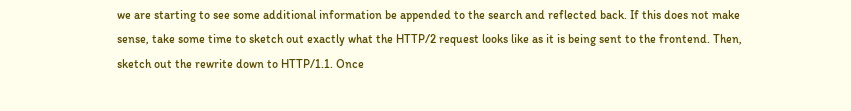we are starting to see some additional information be appended to the search and reflected back. If this does not make sense, take some time to sketch out exactly what the HTTP/2 request looks like as it is being sent to the frontend. Then, sketch out the rewrite down to HTTP/1.1. Once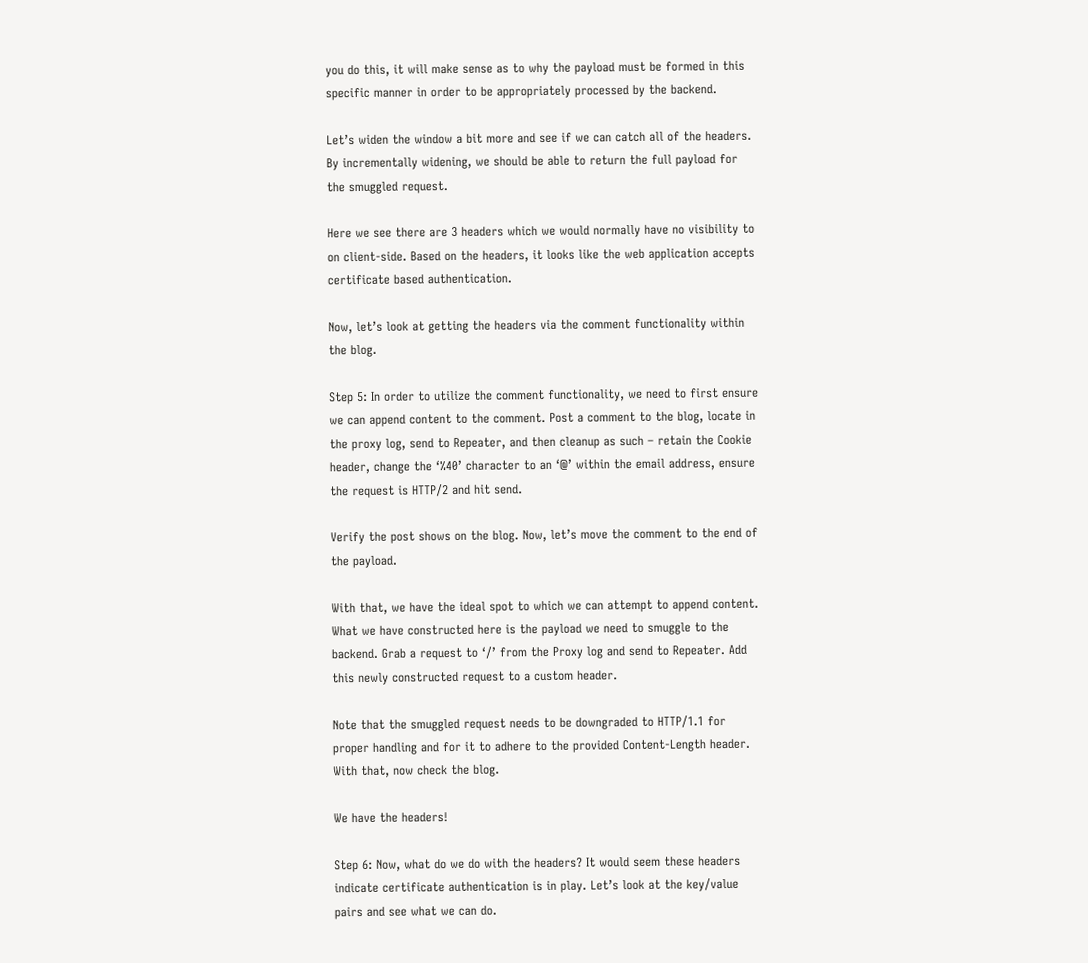you do this, it will make sense as to why the payload must be formed in this specific manner in order to be appropriately processed by the backend.

Let’s widen the window a bit more and see if we can catch all of the headers. By incrementally widening, we should be able to return the full payload for the smuggled request.

Here we see there are 3 headers which we would normally have no visibility to on client-side. Based on the headers, it looks like the web application accepts certificate based authentication.

Now, let’s look at getting the headers via the comment functionality within the blog.

Step 5: In order to utilize the comment functionality, we need to first ensure we can append content to the comment. Post a comment to the blog, locate in the proxy log, send to Repeater, and then cleanup as such – retain the Cookie header, change the ‘%40’ character to an ‘@’ within the email address, ensure the request is HTTP/2 and hit send.

Verify the post shows on the blog. Now, let’s move the comment to the end of the payload.

With that, we have the ideal spot to which we can attempt to append content. What we have constructed here is the payload we need to smuggle to the backend. Grab a request to ‘/’ from the Proxy log and send to Repeater. Add this newly constructed request to a custom header.

Note that the smuggled request needs to be downgraded to HTTP/1.1 for proper handling and for it to adhere to the provided Content-Length header. With that, now check the blog.

We have the headers!

Step 6: Now, what do we do with the headers? It would seem these headers indicate certificate authentication is in play. Let’s look at the key/value pairs and see what we can do.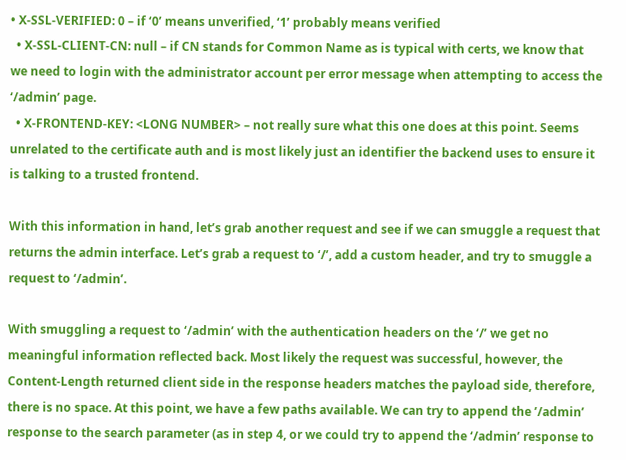• X-SSL-VERIFIED: 0 – if ‘0’ means unverified, ‘1’ probably means verified
  • X-SSL-CLIENT-CN: null – if CN stands for Common Name as is typical with certs, we know that we need to login with the administrator account per error message when attempting to access the ‘/admin’ page.
  • X-FRONTEND-KEY: <LONG NUMBER> – not really sure what this one does at this point. Seems unrelated to the certificate auth and is most likely just an identifier the backend uses to ensure it is talking to a trusted frontend.

With this information in hand, let’s grab another request and see if we can smuggle a request that returns the admin interface. Let’s grab a request to ‘/’, add a custom header, and try to smuggle a request to ‘/admin’.

With smuggling a request to ‘/admin’ with the authentication headers on the ‘/’ we get no meaningful information reflected back. Most likely the request was successful, however, the Content-Length returned client side in the response headers matches the payload side, therefore, there is no space. At this point, we have a few paths available. We can try to append the ’/admin’ response to the search parameter (as in step 4, or we could try to append the ‘/admin’ response to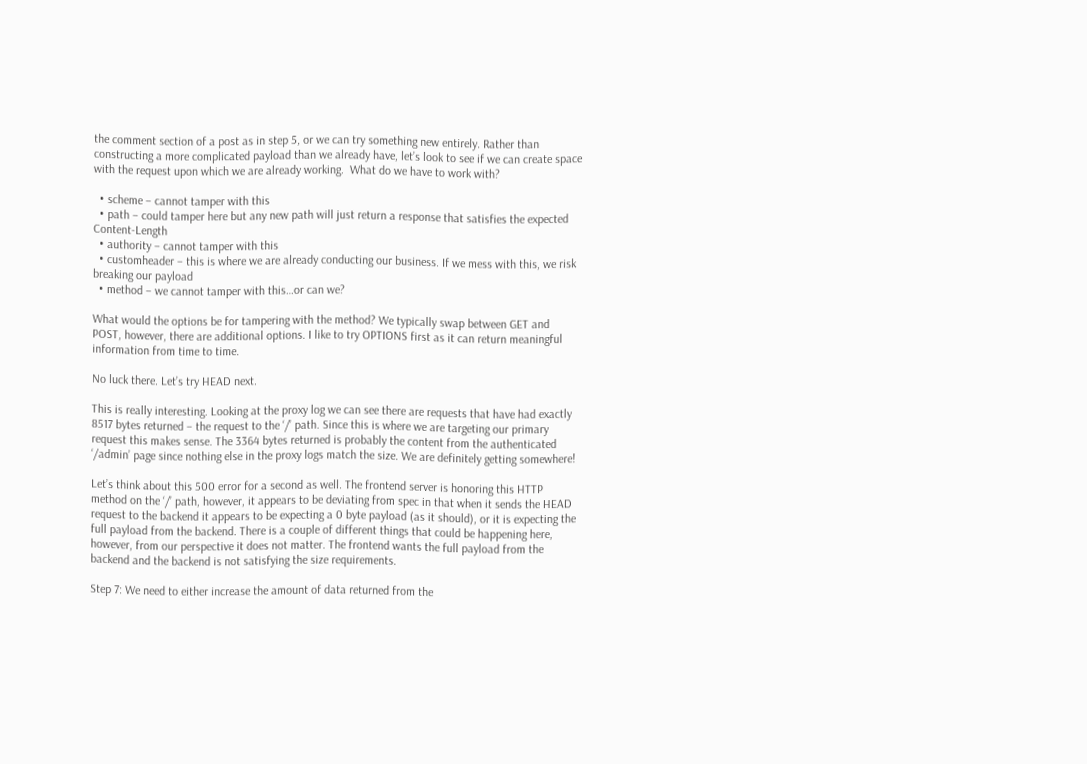the comment section of a post as in step 5, or we can try something new entirely. Rather than constructing a more complicated payload than we already have, let’s look to see if we can create space with the request upon which we are already working.  What do we have to work with?

  • scheme – cannot tamper with this
  • path – could tamper here but any new path will just return a response that satisfies the expected Content-Length
  • authority – cannot tamper with this
  • customheader – this is where we are already conducting our business. If we mess with this, we risk breaking our payload
  • method – we cannot tamper with this…or can we?

What would the options be for tampering with the method? We typically swap between GET and POST, however, there are additional options. I like to try OPTIONS first as it can return meaningful information from time to time.

No luck there. Let’s try HEAD next.

This is really interesting. Looking at the proxy log we can see there are requests that have had exactly 8517 bytes returned – the request to the ‘/’ path. Since this is where we are targeting our primary request this makes sense. The 3364 bytes returned is probably the content from the authenticated ‘/admin’ page since nothing else in the proxy logs match the size. We are definitely getting somewhere!

Let’s think about this 500 error for a second as well. The frontend server is honoring this HTTP method on the ‘/’ path, however, it appears to be deviating from spec in that when it sends the HEAD request to the backend it appears to be expecting a 0 byte payload (as it should), or it is expecting the full payload from the backend. There is a couple of different things that could be happening here, however, from our perspective it does not matter. The frontend wants the full payload from the backend and the backend is not satisfying the size requirements.

Step 7: We need to either increase the amount of data returned from the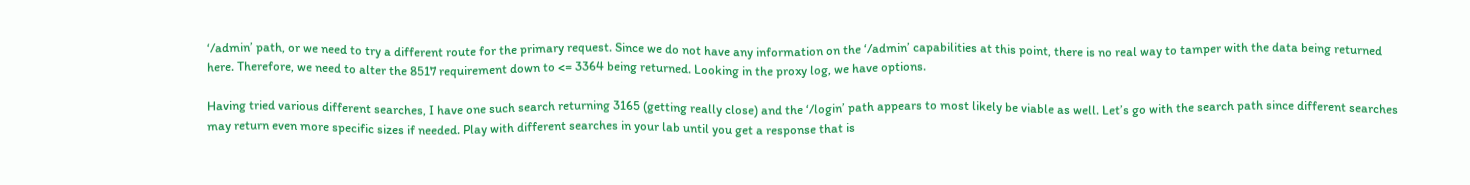‘/admin’ path, or we need to try a different route for the primary request. Since we do not have any information on the ‘/admin’ capabilities at this point, there is no real way to tamper with the data being returned here. Therefore, we need to alter the 8517 requirement down to <= 3364 being returned. Looking in the proxy log, we have options.

Having tried various different searches, I have one such search returning 3165 (getting really close) and the ‘/login’ path appears to most likely be viable as well. Let’s go with the search path since different searches may return even more specific sizes if needed. Play with different searches in your lab until you get a response that is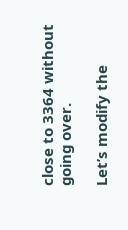close to 3364 without going over.

Let’s modify the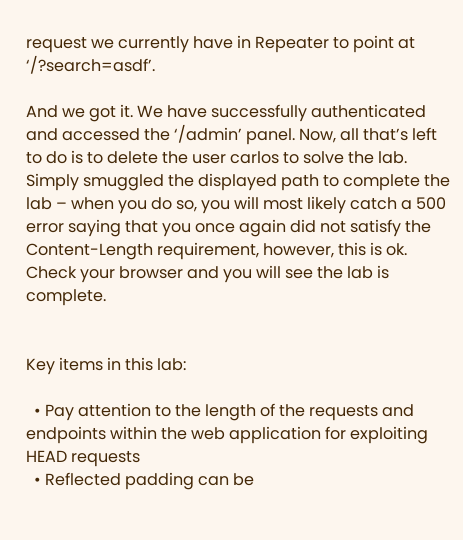request we currently have in Repeater to point at ‘/?search=asdf’.

And we got it. We have successfully authenticated and accessed the ‘/admin’ panel. Now, all that’s left to do is to delete the user carlos to solve the lab. Simply smuggled the displayed path to complete the lab – when you do so, you will most likely catch a 500 error saying that you once again did not satisfy the Content-Length requirement, however, this is ok. Check your browser and you will see the lab is complete.


Key items in this lab:

  • Pay attention to the length of the requests and endpoints within the web application for exploiting HEAD requests
  • Reflected padding can be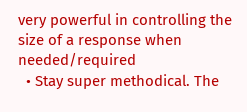very powerful in controlling the size of a response when needed/required
  • Stay super methodical. The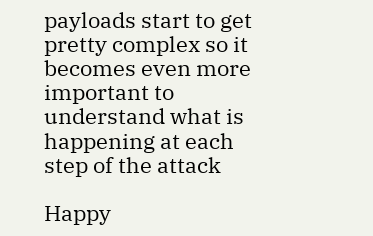payloads start to get pretty complex so it becomes even more important to understand what is happening at each step of the attack

Happy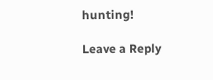hunting!

Leave a Reply